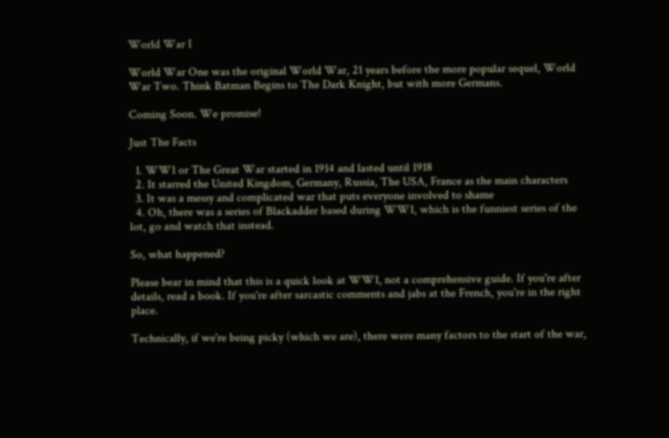World War I

World War One was the original World War, 21 years before the more popular sequel, World War Two. Think Batman Begins to The Dark Knight, but with more Germans.

Coming Soon. We promise!

Just The Facts

  1. WW1 or The Great War started in 1914 and lasted until 1918
  2. It starred the United Kingdom, Germany, Russia, The USA, France as the main characters
  3. It was a messy and complicated war that puts everyone involved to shame
  4. Oh, there was a series of Blackadder based during WW1, which is the funniest series of the lot, go and watch that instead.

So, what happened?

Please bear in mind that this is a quick look at WW1, not a comprehensive guide. If you're after details, read a book. If you're after sarcastic comments and jabs at the French, you're in the right place.

Technically, if we're being picky (which we are), there were many factors to the start of the war,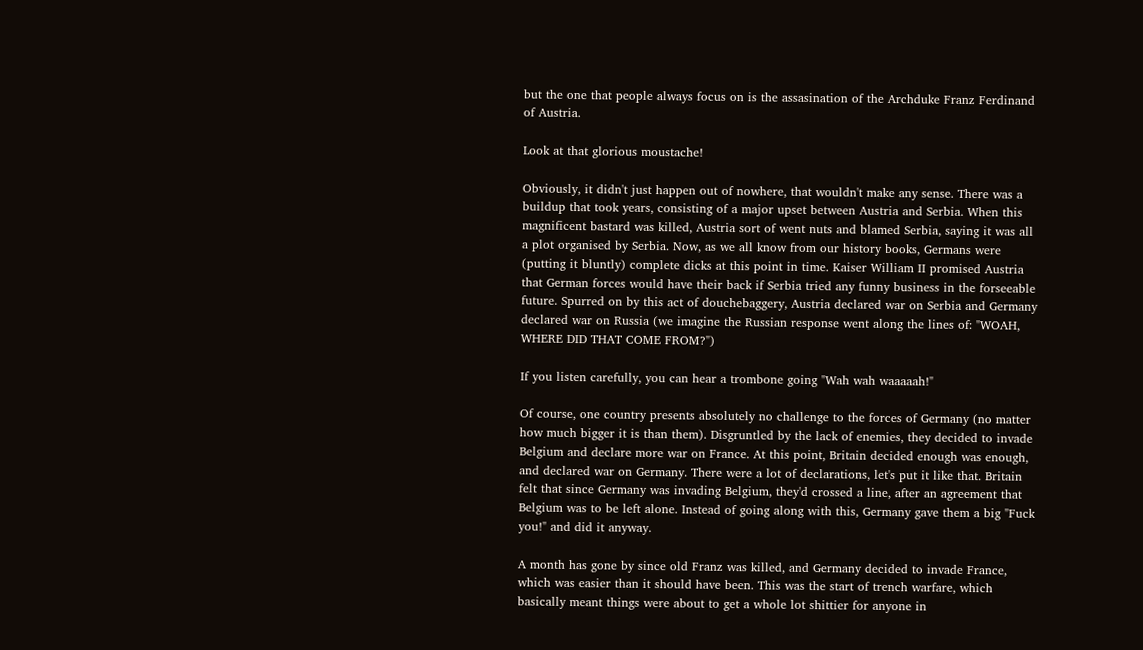but the one that people always focus on is the assasination of the Archduke Franz Ferdinand of Austria.

Look at that glorious moustache!

Obviously, it didn't just happen out of nowhere, that wouldn't make any sense. There was a buildup that took years, consisting of a major upset between Austria and Serbia. When this magnificent bastard was killed, Austria sort of went nuts and blamed Serbia, saying it was all a plot organised by Serbia. Now, as we all know from our history books, Germans were (putting it bluntly) complete dicks at this point in time. Kaiser William II promised Austria that German forces would have their back if Serbia tried any funny business in the forseeable future. Spurred on by this act of douchebaggery, Austria declared war on Serbia and Germany declared war on Russia (we imagine the Russian response went along the lines of: "WOAH, WHERE DID THAT COME FROM?")

If you listen carefully, you can hear a trombone going "Wah wah waaaaah!"

Of course, one country presents absolutely no challenge to the forces of Germany (no matter how much bigger it is than them). Disgruntled by the lack of enemies, they decided to invade Belgium and declare more war on France. At this point, Britain decided enough was enough, and declared war on Germany. There were a lot of declarations, let's put it like that. Britain felt that since Germany was invading Belgium, they'd crossed a line, after an agreement that Belgium was to be left alone. Instead of going along with this, Germany gave them a big "Fuck you!" and did it anyway.

A month has gone by since old Franz was killed, and Germany decided to invade France, which was easier than it should have been. This was the start of trench warfare, which basically meant things were about to get a whole lot shittier for anyone in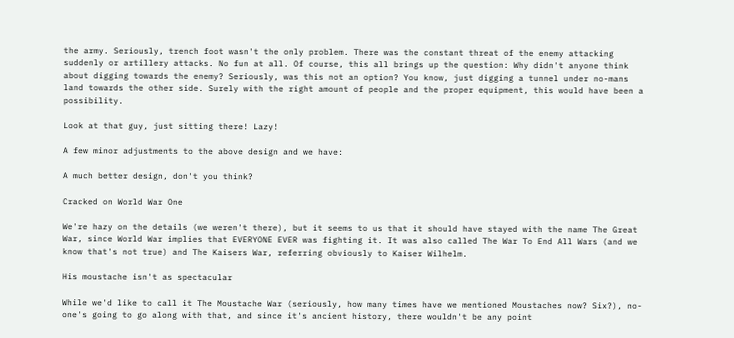the army. Seriously, trench foot wasn't the only problem. There was the constant threat of the enemy attacking suddenly or artillery attacks. No fun at all. Of course, this all brings up the question: Why didn't anyone think about digging towards the enemy? Seriously, was this not an option? You know, just digging a tunnel under no-mans land towards the other side. Surely with the right amount of people and the proper equipment, this would have been a possibility.

Look at that guy, just sitting there! Lazy!

A few minor adjustments to the above design and we have:

A much better design, don't you think?

Cracked on World War One

We're hazy on the details (we weren't there), but it seems to us that it should have stayed with the name The Great War, since World War implies that EVERYONE EVER was fighting it. It was also called The War To End All Wars (and we know that's not true) and The Kaisers War, referring obviously to Kaiser Wilhelm.

His moustache isn't as spectacular

While we'd like to call it The Moustache War (seriously, how many times have we mentioned Moustaches now? Six?), no-one's going to go along with that, and since it's ancient history, there wouldn't be any point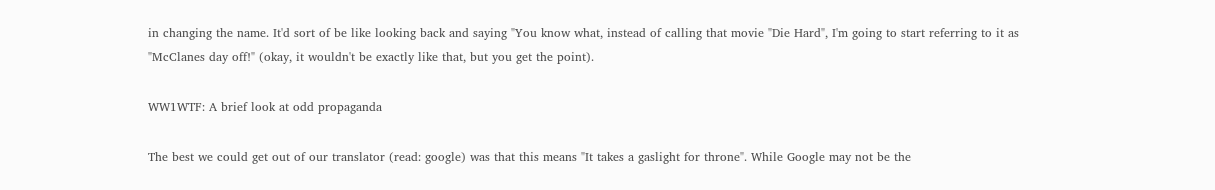in changing the name. It'd sort of be like looking back and saying "You know what, instead of calling that movie "Die Hard", I'm going to start referring to it as "McClanes day off!" (okay, it wouldn't be exactly like that, but you get the point).

WW1WTF: A brief look at odd propaganda

The best we could get out of our translator (read: google) was that this means "It takes a gaslight for throne". While Google may not be the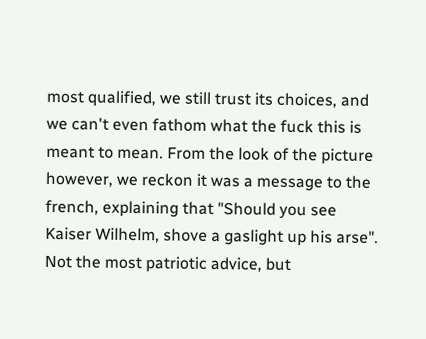most qualified, we still trust its choices, and we can't even fathom what the fuck this is meant to mean. From the look of the picture however, we reckon it was a message to the french, explaining that "Should you see Kaiser Wilhelm, shove a gaslight up his arse". Not the most patriotic advice, but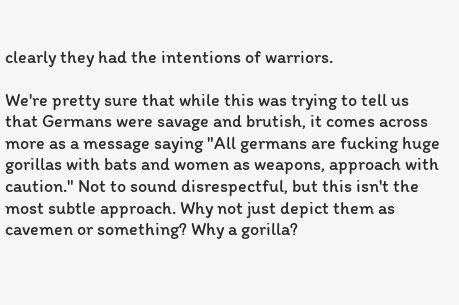clearly they had the intentions of warriors.

We're pretty sure that while this was trying to tell us that Germans were savage and brutish, it comes across more as a message saying "All germans are fucking huge gorillas with bats and women as weapons, approach with caution." Not to sound disrespectful, but this isn't the most subtle approach. Why not just depict them as cavemen or something? Why a gorilla?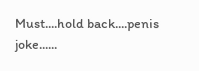Must....hold back....penis joke......